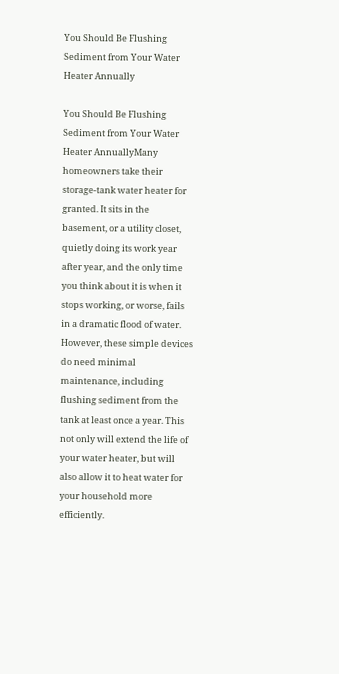You Should Be Flushing Sediment from Your Water Heater Annually

You Should Be Flushing Sediment from Your Water Heater AnnuallyMany homeowners take their storage-tank water heater for granted. It sits in the basement, or a utility closet, quietly doing its work year after year, and the only time you think about it is when it stops working, or worse, fails in a dramatic flood of water. However, these simple devices do need minimal maintenance, including flushing sediment from the tank at least once a year. This not only will extend the life of your water heater, but will also allow it to heat water for your household more efficiently.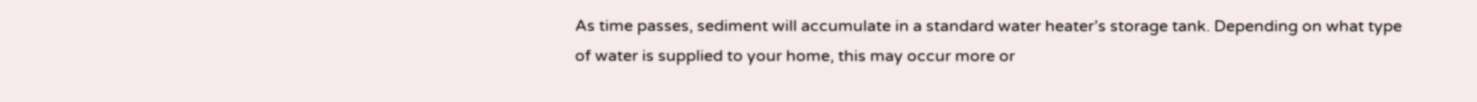As time passes, sediment will accumulate in a standard water heater’s storage tank. Depending on what type of water is supplied to your home, this may occur more or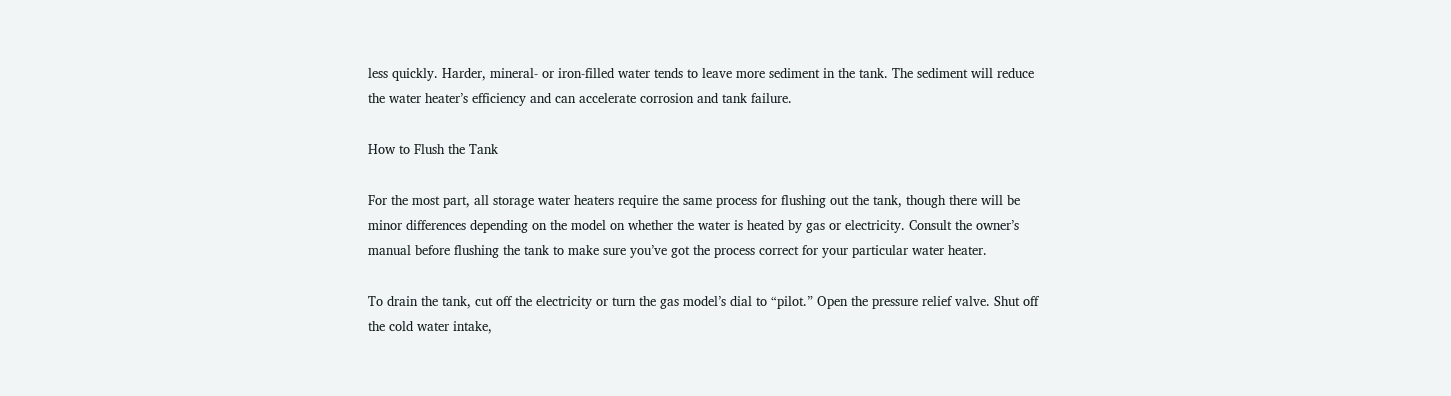less quickly. Harder, mineral- or iron-filled water tends to leave more sediment in the tank. The sediment will reduce the water heater’s efficiency and can accelerate corrosion and tank failure.

How to Flush the Tank

For the most part, all storage water heaters require the same process for flushing out the tank, though there will be minor differences depending on the model on whether the water is heated by gas or electricity. Consult the owner’s manual before flushing the tank to make sure you’ve got the process correct for your particular water heater.

To drain the tank, cut off the electricity or turn the gas model’s dial to “pilot.” Open the pressure relief valve. Shut off the cold water intake,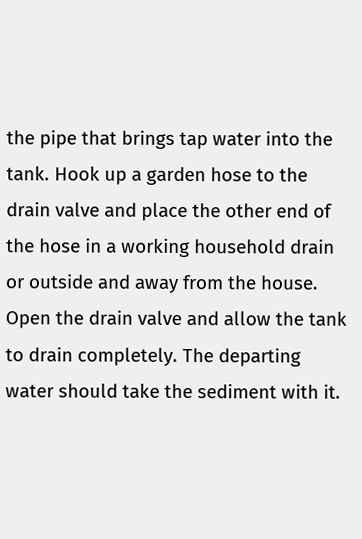the pipe that brings tap water into the tank. Hook up a garden hose to the drain valve and place the other end of the hose in a working household drain or outside and away from the house. Open the drain valve and allow the tank to drain completely. The departing water should take the sediment with it.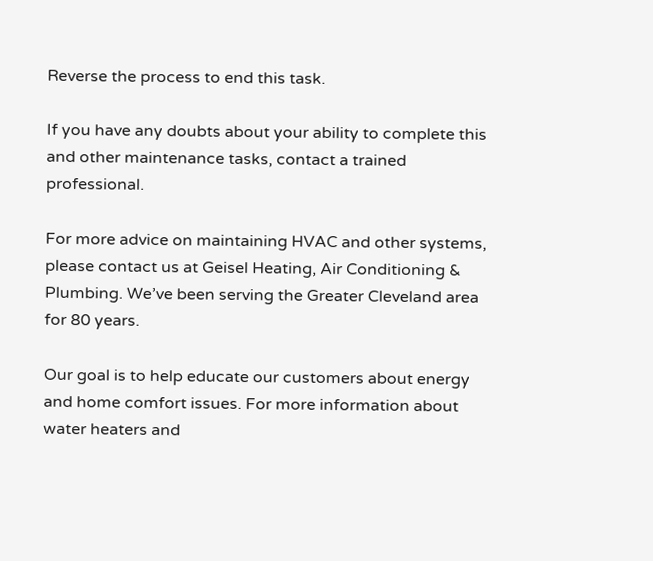Reverse the process to end this task.

If you have any doubts about your ability to complete this and other maintenance tasks, contact a trained professional.

For more advice on maintaining HVAC and other systems, please contact us at Geisel Heating, Air Conditioning & Plumbing. We’ve been serving the Greater Cleveland area for 80 years.

Our goal is to help educate our customers about energy and home comfort issues. For more information about water heaters and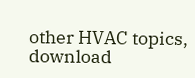other HVAC topics, download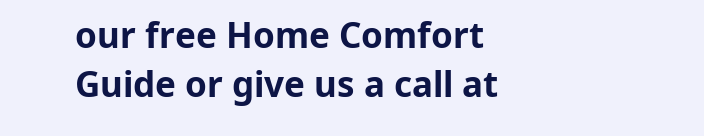our free Home Comfort Guide or give us a call at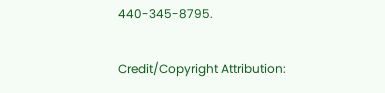440-345-8795.

Credit/Copyright Attribution: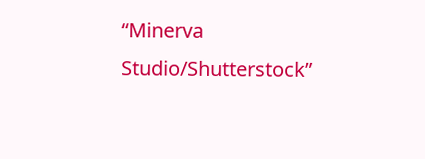“Minerva Studio/Shutterstock”